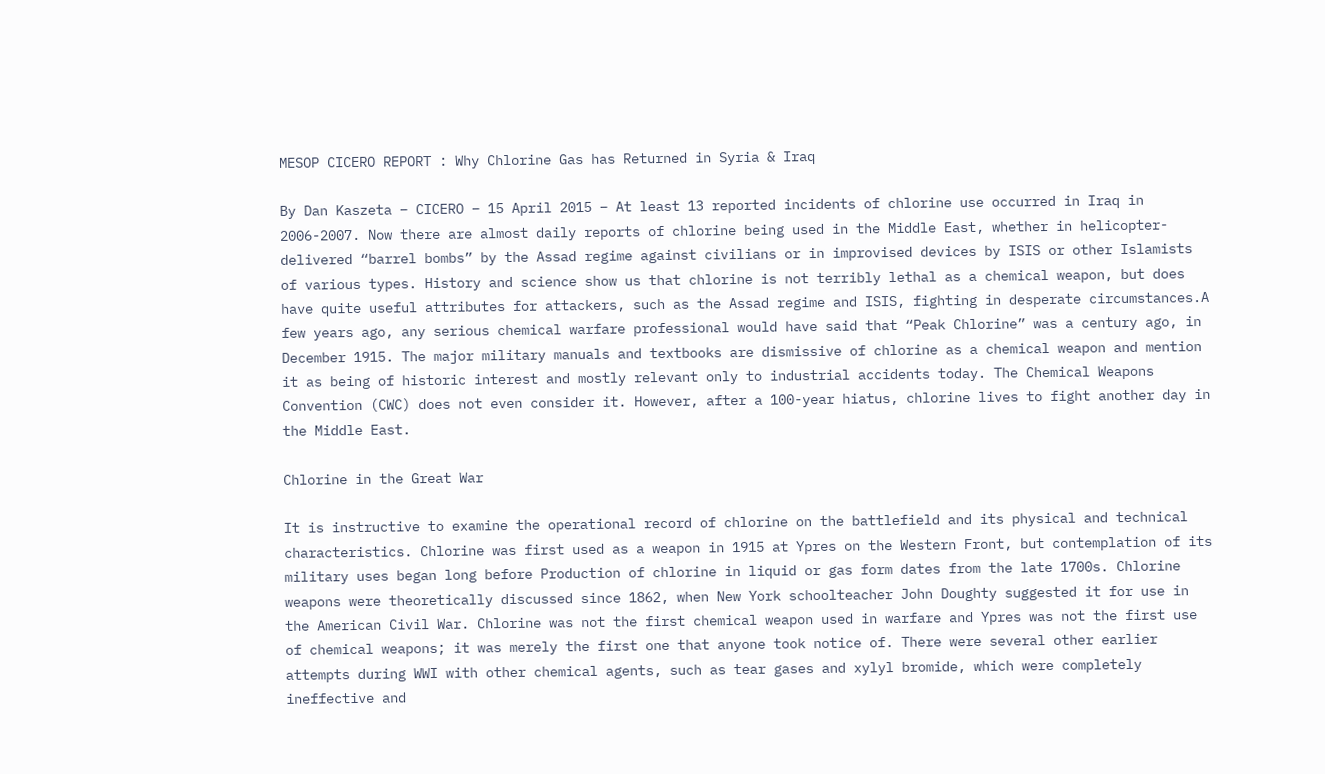MESOP CICERO REPORT : Why Chlorine Gas has Returned in Syria & Iraq

By Dan Kaszeta – CICERO – 15 April 2015 – At least 13 reported incidents of chlorine use occurred in Iraq in 2006-2007. Now there are almost daily reports of chlorine being used in the Middle East, whether in helicopter-delivered “barrel bombs” by the Assad regime against civilians or in improvised devices by ISIS or other Islamists of various types. History and science show us that chlorine is not terribly lethal as a chemical weapon, but does have quite useful attributes for attackers, such as the Assad regime and ISIS, fighting in desperate circumstances.A few years ago, any serious chemical warfare professional would have said that “Peak Chlorine” was a century ago, in December 1915. The major military manuals and textbooks are dismissive of chlorine as a chemical weapon and mention it as being of historic interest and mostly relevant only to industrial accidents today. The Chemical Weapons Convention (CWC) does not even consider it. However, after a 100-year hiatus, chlorine lives to fight another day in the Middle East.

Chlorine in the Great War

It is instructive to examine the operational record of chlorine on the battlefield and its physical and technical characteristics. Chlorine was first used as a weapon in 1915 at Ypres on the Western Front, but contemplation of its military uses began long before Production of chlorine in liquid or gas form dates from the late 1700s. Chlorine weapons were theoretically discussed since 1862, when New York schoolteacher John Doughty suggested it for use in the American Civil War. Chlorine was not the first chemical weapon used in warfare and Ypres was not the first use of chemical weapons; it was merely the first one that anyone took notice of. There were several other earlier attempts during WWI with other chemical agents, such as tear gases and xylyl bromide, which were completely ineffective and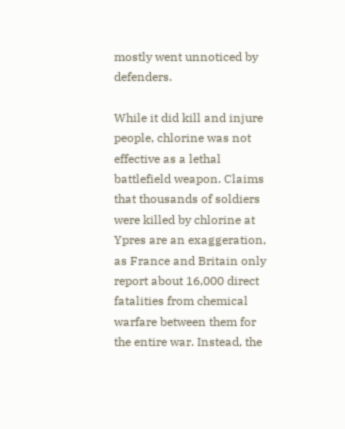mostly went unnoticed by defenders.

While it did kill and injure people, chlorine was not effective as a lethal battlefield weapon. Claims that thousands of soldiers were killed by chlorine at Ypres are an exaggeration, as France and Britain only report about 16,000 direct fatalities from chemical warfare between them for the entire war. Instead, the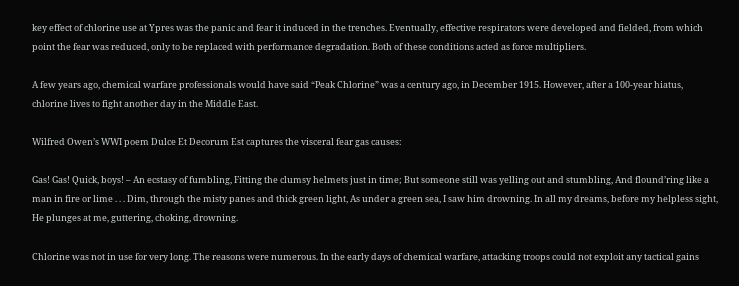key effect of chlorine use at Ypres was the panic and fear it induced in the trenches. Eventually, effective respirators were developed and fielded, from which point the fear was reduced, only to be replaced with performance degradation. Both of these conditions acted as force multipliers.

A few years ago, chemical warfare professionals would have said “Peak Chlorine” was a century ago, in December 1915. However, after a 100-year hiatus, chlorine lives to fight another day in the Middle East.

Wilfred Owen’s WWI poem Dulce Et Decorum Est captures the visceral fear gas causes:

Gas! Gas! Quick, boys! – An ecstasy of fumbling, Fitting the clumsy helmets just in time; But someone still was yelling out and stumbling, And flound’ring like a man in fire or lime . . . Dim, through the misty panes and thick green light, As under a green sea, I saw him drowning. In all my dreams, before my helpless sight, He plunges at me, guttering, choking, drowning.

Chlorine was not in use for very long. The reasons were numerous. In the early days of chemical warfare, attacking troops could not exploit any tactical gains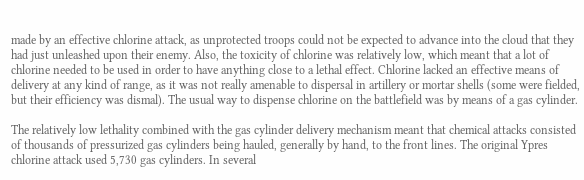made by an effective chlorine attack, as unprotected troops could not be expected to advance into the cloud that they had just unleashed upon their enemy. Also, the toxicity of chlorine was relatively low, which meant that a lot of chlorine needed to be used in order to have anything close to a lethal effect. Chlorine lacked an effective means of delivery at any kind of range, as it was not really amenable to dispersal in artillery or mortar shells (some were fielded, but their efficiency was dismal). The usual way to dispense chlorine on the battlefield was by means of a gas cylinder.

The relatively low lethality combined with the gas cylinder delivery mechanism meant that chemical attacks consisted of thousands of pressurized gas cylinders being hauled, generally by hand, to the front lines. The original Ypres chlorine attack used 5,730 gas cylinders. In several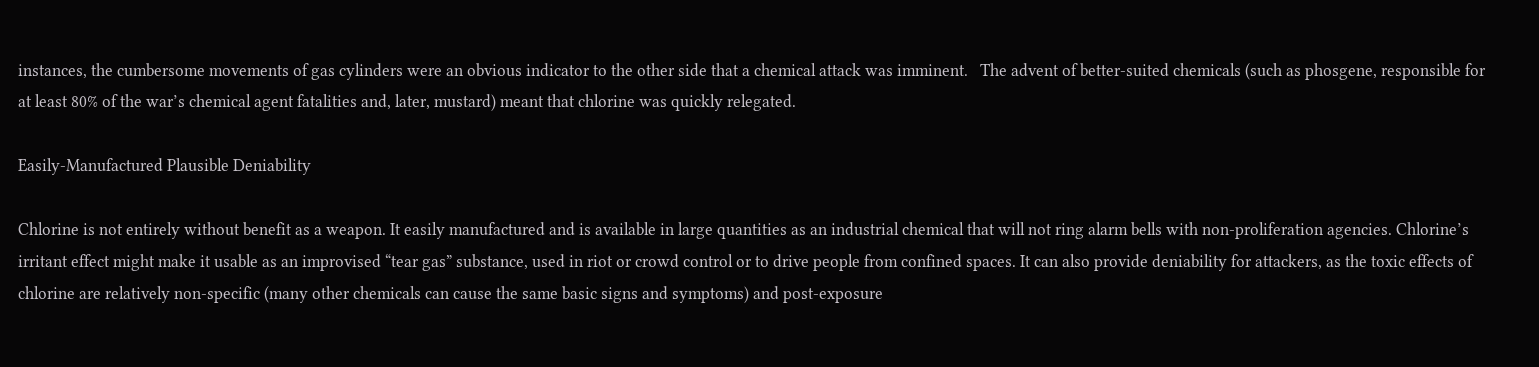instances, the cumbersome movements of gas cylinders were an obvious indicator to the other side that a chemical attack was imminent.   The advent of better-suited chemicals (such as phosgene, responsible for at least 80% of the war’s chemical agent fatalities and, later, mustard) meant that chlorine was quickly relegated.

Easily-Manufactured Plausible Deniability

Chlorine is not entirely without benefit as a weapon. It easily manufactured and is available in large quantities as an industrial chemical that will not ring alarm bells with non-proliferation agencies. Chlorine’s irritant effect might make it usable as an improvised “tear gas” substance, used in riot or crowd control or to drive people from confined spaces. It can also provide deniability for attackers, as the toxic effects of chlorine are relatively non-specific (many other chemicals can cause the same basic signs and symptoms) and post-exposure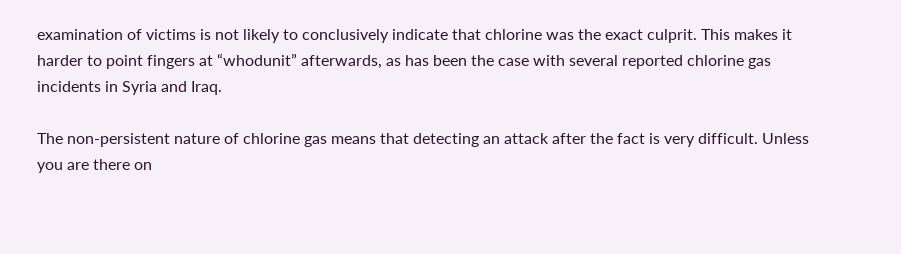examination of victims is not likely to conclusively indicate that chlorine was the exact culprit. This makes it harder to point fingers at “whodunit” afterwards, as has been the case with several reported chlorine gas incidents in Syria and Iraq.

The non-persistent nature of chlorine gas means that detecting an attack after the fact is very difficult. Unless you are there on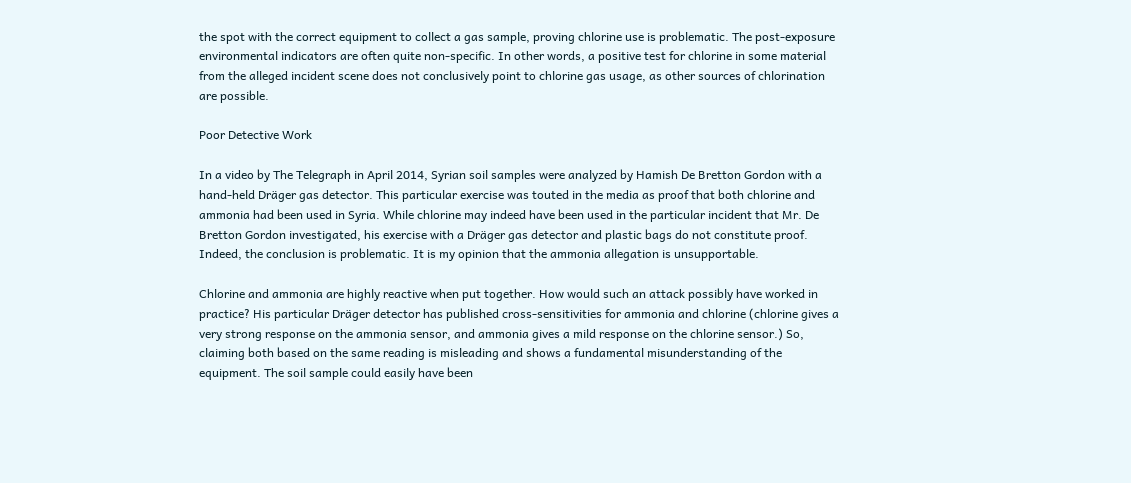the spot with the correct equipment to collect a gas sample, proving chlorine use is problematic. The post-exposure environmental indicators are often quite non-specific. In other words, a positive test for chlorine in some material from the alleged incident scene does not conclusively point to chlorine gas usage, as other sources of chlorination are possible.

Poor Detective Work

In a video by The Telegraph in April 2014, Syrian soil samples were analyzed by Hamish De Bretton Gordon with a hand-held Dräger gas detector. This particular exercise was touted in the media as proof that both chlorine and ammonia had been used in Syria. While chlorine may indeed have been used in the particular incident that Mr. De Bretton Gordon investigated, his exercise with a Dräger gas detector and plastic bags do not constitute proof. Indeed, the conclusion is problematic. It is my opinion that the ammonia allegation is unsupportable.

Chlorine and ammonia are highly reactive when put together. How would such an attack possibly have worked in practice? His particular Dräger detector has published cross-sensitivities for ammonia and chlorine (chlorine gives a very strong response on the ammonia sensor, and ammonia gives a mild response on the chlorine sensor.) So, claiming both based on the same reading is misleading and shows a fundamental misunderstanding of the equipment. The soil sample could easily have been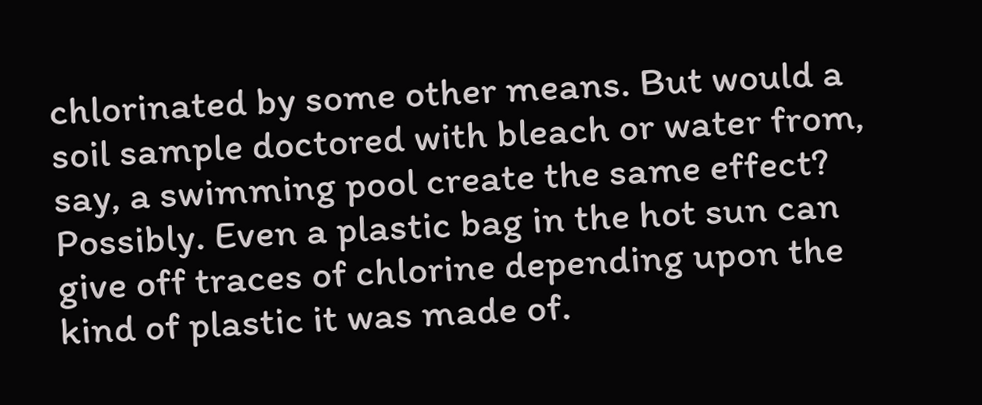chlorinated by some other means. But would a soil sample doctored with bleach or water from, say, a swimming pool create the same effect? Possibly. Even a plastic bag in the hot sun can give off traces of chlorine depending upon the kind of plastic it was made of.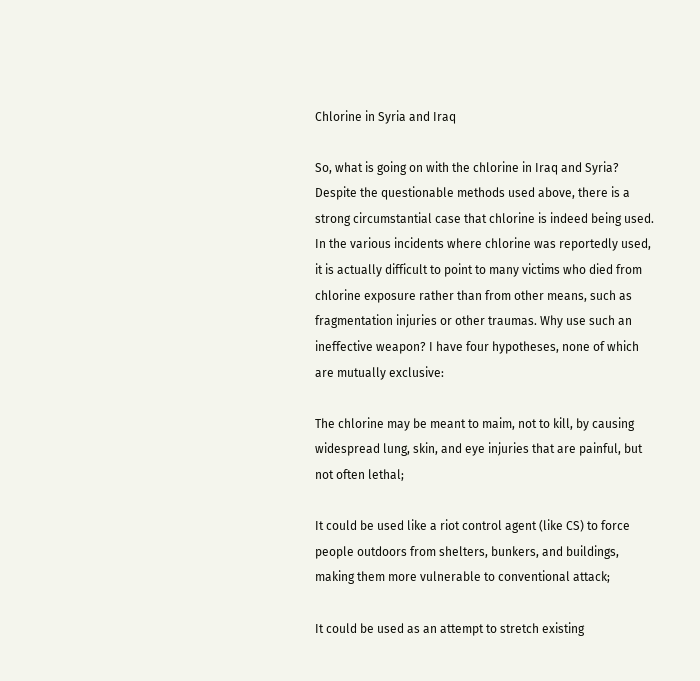Chlorine in Syria and Iraq

So, what is going on with the chlorine in Iraq and Syria? Despite the questionable methods used above, there is a strong circumstantial case that chlorine is indeed being used. In the various incidents where chlorine was reportedly used, it is actually difficult to point to many victims who died from chlorine exposure rather than from other means, such as fragmentation injuries or other traumas. Why use such an ineffective weapon? I have four hypotheses, none of which are mutually exclusive:

The chlorine may be meant to maim, not to kill, by causing widespread lung, skin, and eye injuries that are painful, but not often lethal;

It could be used like a riot control agent (like CS) to force people outdoors from shelters, bunkers, and buildings, making them more vulnerable to conventional attack;

It could be used as an attempt to stretch existing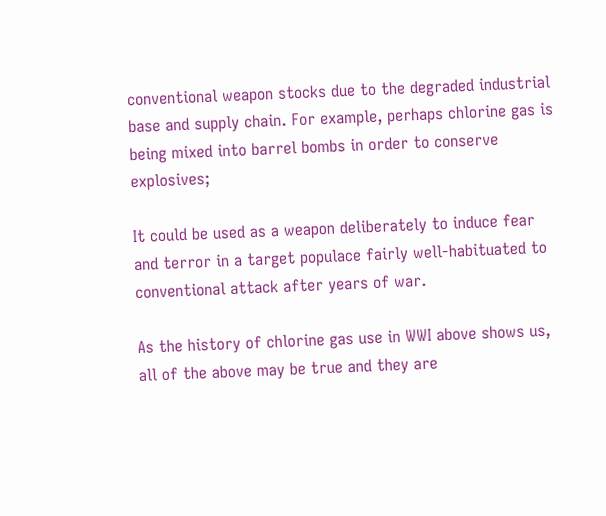conventional weapon stocks due to the degraded industrial base and supply chain. For example, perhaps chlorine gas is being mixed into barrel bombs in order to conserve explosives;

It could be used as a weapon deliberately to induce fear and terror in a target populace fairly well-habituated to conventional attack after years of war.

As the history of chlorine gas use in WWI above shows us, all of the above may be true and they are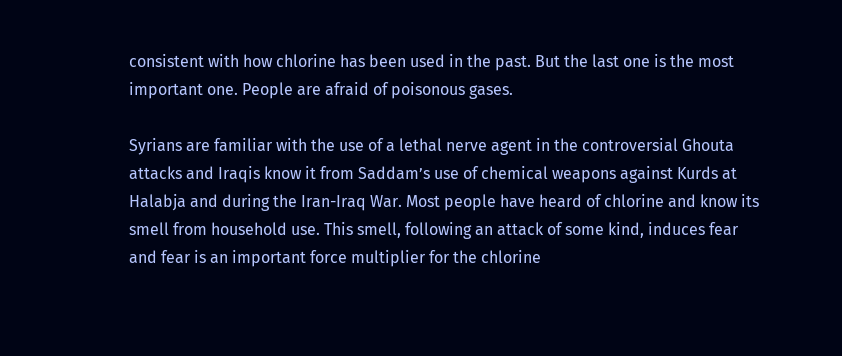consistent with how chlorine has been used in the past. But the last one is the most important one. People are afraid of poisonous gases.

Syrians are familiar with the use of a lethal nerve agent in the controversial Ghouta attacks and Iraqis know it from Saddam’s use of chemical weapons against Kurds at Halabja and during the Iran-Iraq War. Most people have heard of chlorine and know its smell from household use. This smell, following an attack of some kind, induces fear and fear is an important force multiplier for the chlorine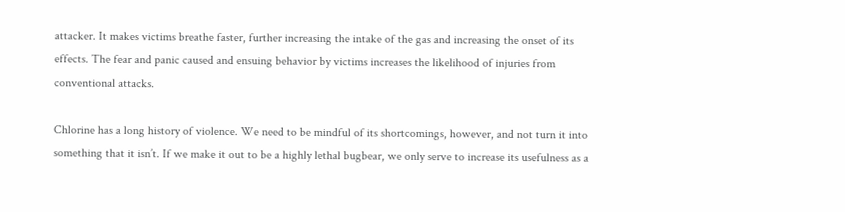attacker. It makes victims breathe faster, further increasing the intake of the gas and increasing the onset of its effects. The fear and panic caused and ensuing behavior by victims increases the likelihood of injuries from conventional attacks.

Chlorine has a long history of violence. We need to be mindful of its shortcomings, however, and not turn it into something that it isn’t. If we make it out to be a highly lethal bugbear, we only serve to increase its usefulness as a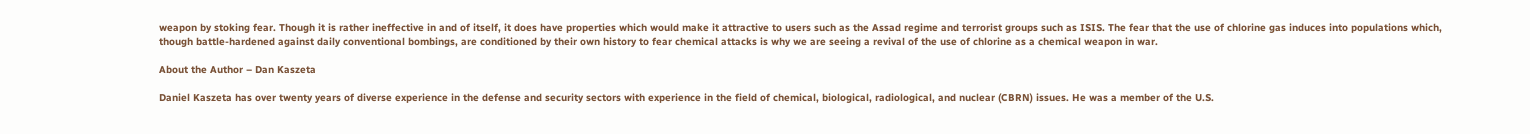weapon by stoking fear. Though it is rather ineffective in and of itself, it does have properties which would make it attractive to users such as the Assad regime and terrorist groups such as ISIS. The fear that the use of chlorine gas induces into populations which, though battle-hardened against daily conventional bombings, are conditioned by their own history to fear chemical attacks is why we are seeing a revival of the use of chlorine as a chemical weapon in war.

About the Author – Dan Kaszeta

Daniel Kaszeta has over twenty years of diverse experience in the defense and security sectors with experience in the field of chemical, biological, radiological, and nuclear (CBRN) issues. He was a member of the U.S.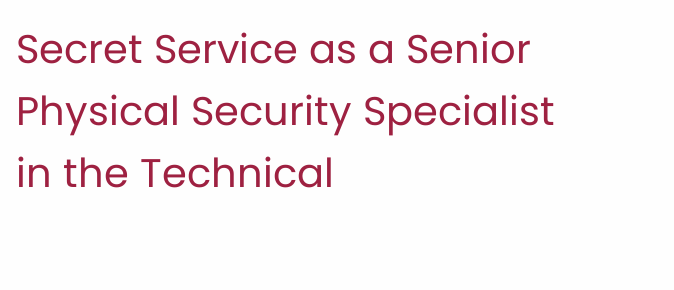Secret Service as a Senior Physical Security Specialist in the Technical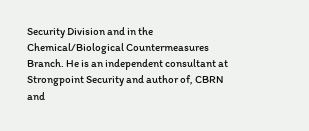Security Division and in the Chemical/Biological Countermeasures Branch. He is an independent consultant at Strongpoint Security and author of, CBRN and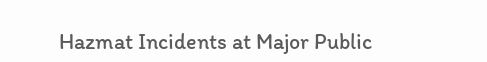Hazmat Incidents at Major Public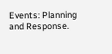Events: Planning and Response.